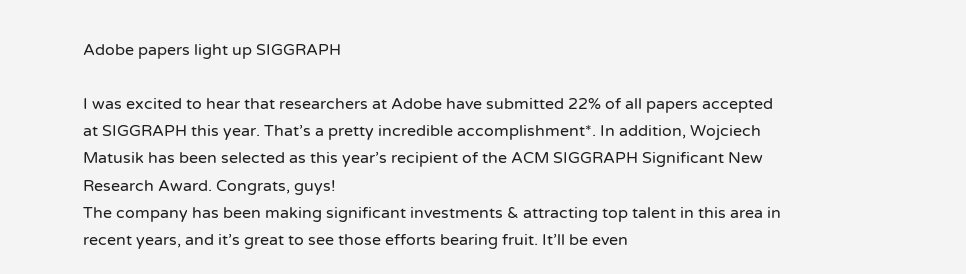Adobe papers light up SIGGRAPH

I was excited to hear that researchers at Adobe have submitted 22% of all papers accepted at SIGGRAPH this year. That’s a pretty incredible accomplishment*. In addition, Wojciech Matusik has been selected as this year’s recipient of the ACM SIGGRAPH Significant New Research Award. Congrats, guys!
The company has been making significant investments & attracting top talent in this area in recent years, and it’s great to see those efforts bearing fruit. It’ll be even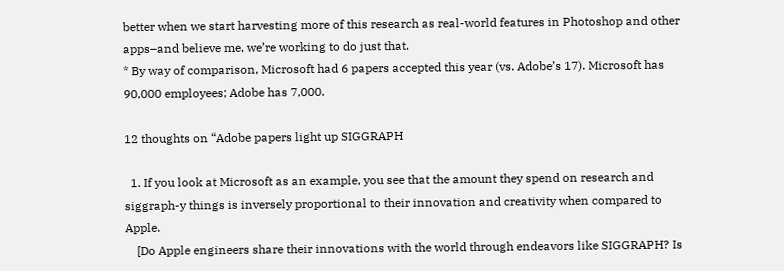better when we start harvesting more of this research as real-world features in Photoshop and other apps–and believe me, we’re working to do just that.
* By way of comparison, Microsoft had 6 papers accepted this year (vs. Adobe’s 17). Microsoft has 90,000 employees; Adobe has 7,000.

12 thoughts on “Adobe papers light up SIGGRAPH

  1. If you look at Microsoft as an example, you see that the amount they spend on research and siggraph-y things is inversely proportional to their innovation and creativity when compared to Apple.
    [Do Apple engineers share their innovations with the world through endeavors like SIGGRAPH? Is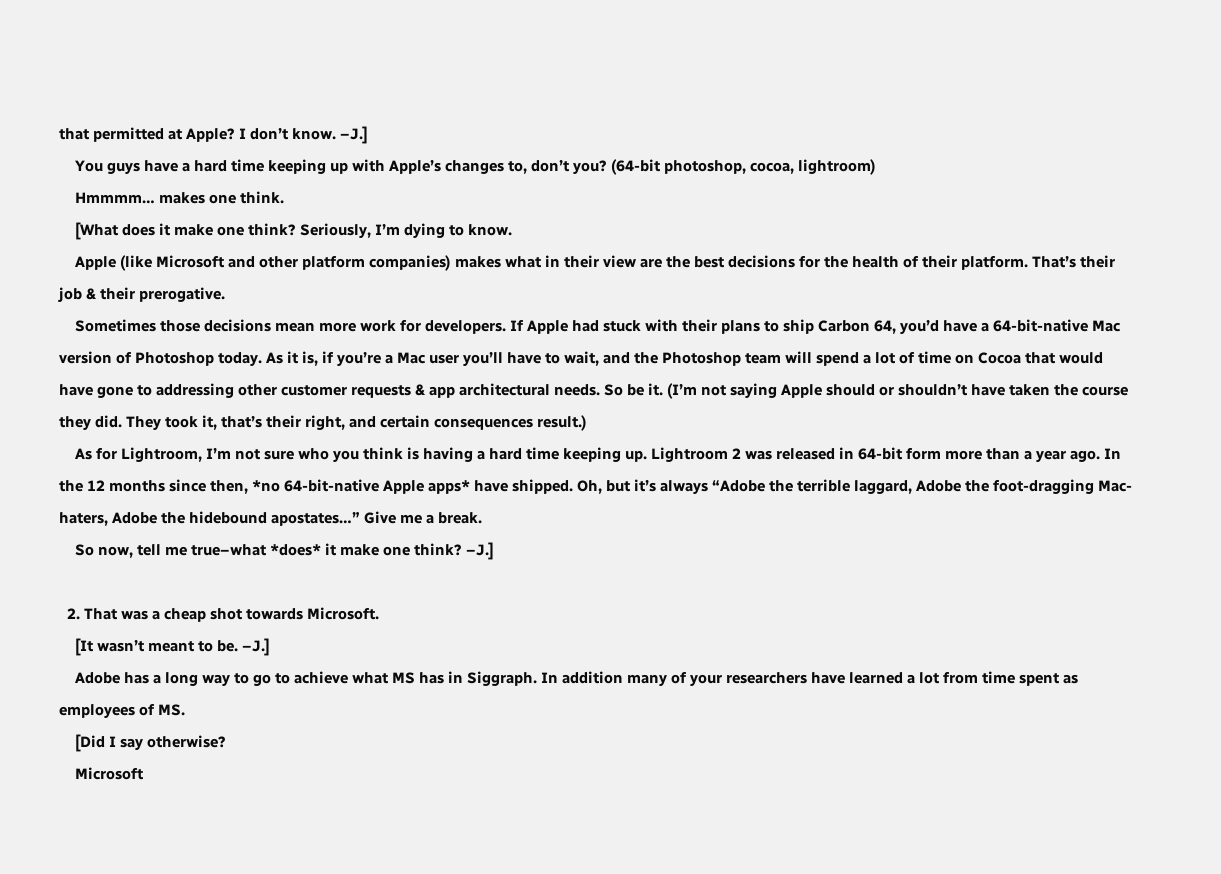that permitted at Apple? I don’t know. –J.]
    You guys have a hard time keeping up with Apple’s changes to, don’t you? (64-bit photoshop, cocoa, lightroom)
    Hmmmm… makes one think.
    [What does it make one think? Seriously, I’m dying to know.
    Apple (like Microsoft and other platform companies) makes what in their view are the best decisions for the health of their platform. That’s their job & their prerogative.
    Sometimes those decisions mean more work for developers. If Apple had stuck with their plans to ship Carbon 64, you’d have a 64-bit-native Mac version of Photoshop today. As it is, if you’re a Mac user you’ll have to wait, and the Photoshop team will spend a lot of time on Cocoa that would have gone to addressing other customer requests & app architectural needs. So be it. (I’m not saying Apple should or shouldn’t have taken the course they did. They took it, that’s their right, and certain consequences result.)
    As for Lightroom, I’m not sure who you think is having a hard time keeping up. Lightroom 2 was released in 64-bit form more than a year ago. In the 12 months since then, *no 64-bit-native Apple apps* have shipped. Oh, but it’s always “Adobe the terrible laggard, Adobe the foot-dragging Mac-haters, Adobe the hidebound apostates…” Give me a break.
    So now, tell me true–what *does* it make one think? –J.]

  2. That was a cheap shot towards Microsoft.
    [It wasn’t meant to be. –J.]
    Adobe has a long way to go to achieve what MS has in Siggraph. In addition many of your researchers have learned a lot from time spent as employees of MS.
    [Did I say otherwise?
    Microsoft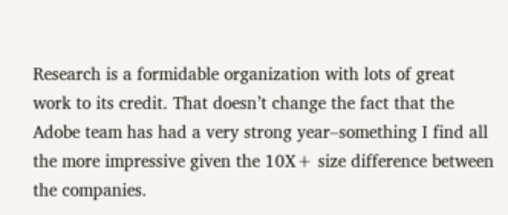Research is a formidable organization with lots of great work to its credit. That doesn’t change the fact that the Adobe team has had a very strong year–something I find all the more impressive given the 10X+ size difference between the companies.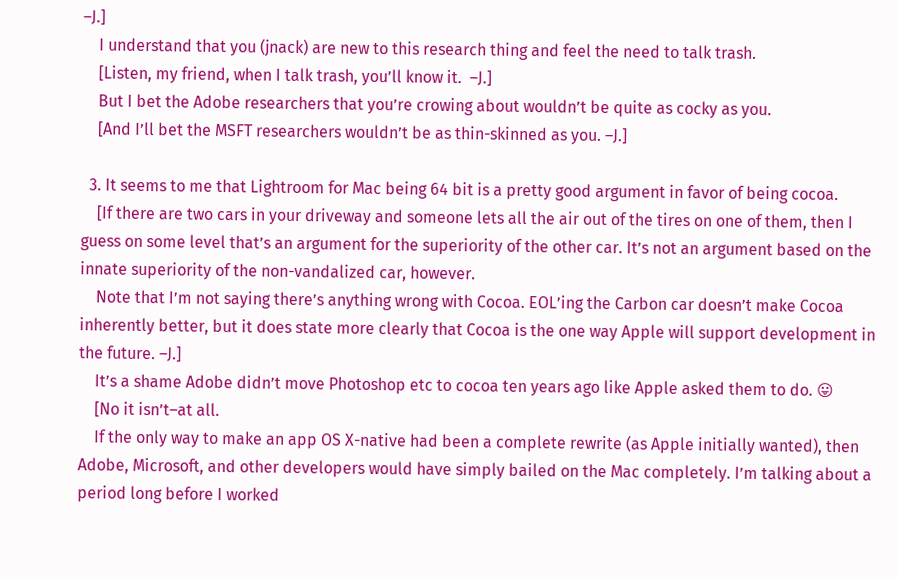–J.]
    I understand that you (jnack) are new to this research thing and feel the need to talk trash.
    [Listen, my friend, when I talk trash, you’ll know it.  –J.]
    But I bet the Adobe researchers that you’re crowing about wouldn’t be quite as cocky as you.
    [And I’ll bet the MSFT researchers wouldn’t be as thin-skinned as you. –J.]

  3. It seems to me that Lightroom for Mac being 64 bit is a pretty good argument in favor of being cocoa.
    [If there are two cars in your driveway and someone lets all the air out of the tires on one of them, then I guess on some level that’s an argument for the superiority of the other car. It’s not an argument based on the innate superiority of the non-vandalized car, however.
    Note that I’m not saying there’s anything wrong with Cocoa. EOL’ing the Carbon car doesn’t make Cocoa inherently better, but it does state more clearly that Cocoa is the one way Apple will support development in the future. –J.]
    It’s a shame Adobe didn’t move Photoshop etc to cocoa ten years ago like Apple asked them to do. 😛
    [No it isn’t–at all.
    If the only way to make an app OS X-native had been a complete rewrite (as Apple initially wanted), then Adobe, Microsoft, and other developers would have simply bailed on the Mac completely. I’m talking about a period long before I worked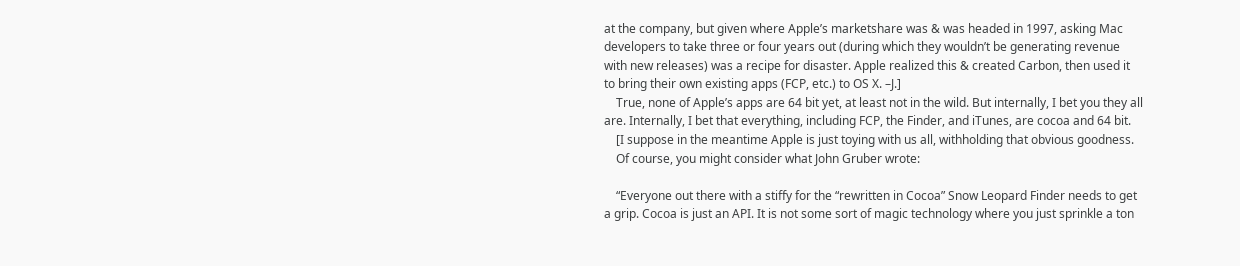at the company, but given where Apple’s marketshare was & was headed in 1997, asking Mac developers to take three or four years out (during which they wouldn’t be generating revenue with new releases) was a recipe for disaster. Apple realized this & created Carbon, then used it to bring their own existing apps (FCP, etc.) to OS X. –J.]
    True, none of Apple’s apps are 64 bit yet, at least not in the wild. But internally, I bet you they all are. Internally, I bet that everything, including FCP, the Finder, and iTunes, are cocoa and 64 bit.
    [I suppose in the meantime Apple is just toying with us all, withholding that obvious goodness.
    Of course, you might consider what John Gruber wrote:

    “Everyone out there with a stiffy for the “rewritten in Cocoa” Snow Leopard Finder needs to get a grip. Cocoa is just an API. It is not some sort of magic technology where you just sprinkle a ton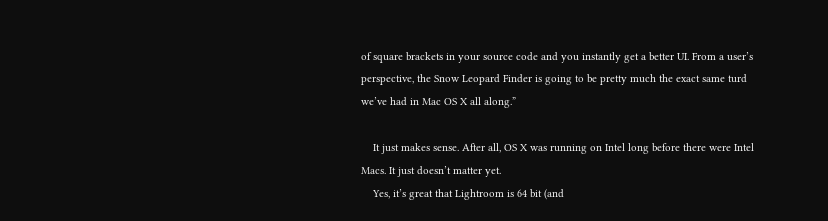of square brackets in your source code and you instantly get a better UI. From a user’s perspective, the Snow Leopard Finder is going to be pretty much the exact same turd we’ve had in Mac OS X all along.”

    It just makes sense. After all, OS X was running on Intel long before there were Intel Macs. It just doesn’t matter yet.
    Yes, it’s great that Lightroom is 64 bit (and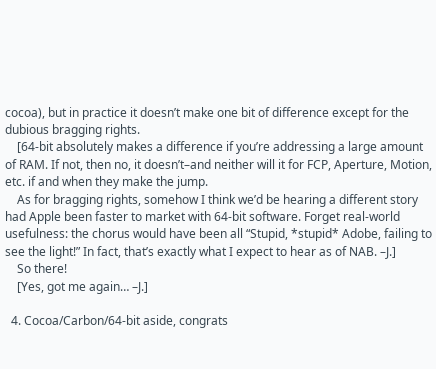cocoa), but in practice it doesn’t make one bit of difference except for the dubious bragging rights.
    [64-bit absolutely makes a difference if you’re addressing a large amount of RAM. If not, then no, it doesn’t–and neither will it for FCP, Aperture, Motion, etc. if and when they make the jump.
    As for bragging rights, somehow I think we’d be hearing a different story had Apple been faster to market with 64-bit software. Forget real-world usefulness: the chorus would have been all “Stupid, *stupid* Adobe, failing to see the light!” In fact, that’s exactly what I expect to hear as of NAB. –J.]
    So there!
    [Yes, got me again… –J.]

  4. Cocoa/Carbon/64-bit aside, congrats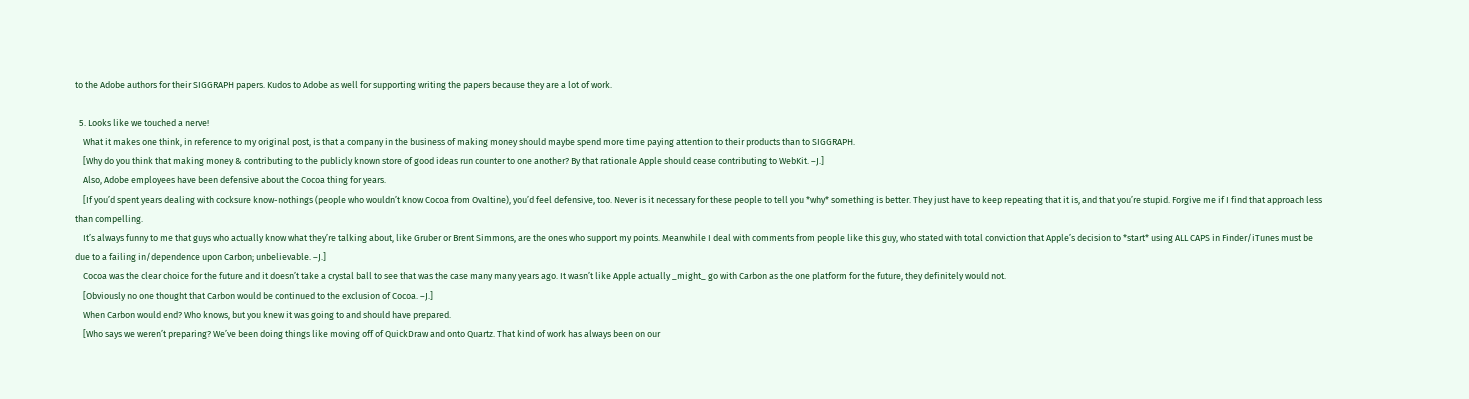to the Adobe authors for their SIGGRAPH papers. Kudos to Adobe as well for supporting writing the papers because they are a lot of work.

  5. Looks like we touched a nerve!
    What it makes one think, in reference to my original post, is that a company in the business of making money should maybe spend more time paying attention to their products than to SIGGRAPH.
    [Why do you think that making money & contributing to the publicly known store of good ideas run counter to one another? By that rationale Apple should cease contributing to WebKit. –J.]
    Also, Adobe employees have been defensive about the Cocoa thing for years.
    [If you’d spent years dealing with cocksure know-nothings (people who wouldn’t know Cocoa from Ovaltine), you’d feel defensive, too. Never is it necessary for these people to tell you *why* something is better. They just have to keep repeating that it is, and that you’re stupid. Forgive me if I find that approach less than compelling.
    It’s always funny to me that guys who actually know what they’re talking about, like Gruber or Brent Simmons, are the ones who support my points. Meanwhile I deal with comments from people like this guy, who stated with total conviction that Apple’s decision to *start* using ALL CAPS in Finder/iTunes must be due to a failing in/dependence upon Carbon; unbelievable. –J.]
    Cocoa was the clear choice for the future and it doesn’t take a crystal ball to see that was the case many many years ago. It wasn’t like Apple actually _might_ go with Carbon as the one platform for the future, they definitely would not.
    [Obviously no one thought that Carbon would be continued to the exclusion of Cocoa. –J.]
    When Carbon would end? Who knows, but you knew it was going to and should have prepared.
    [Who says we weren’t preparing? We’ve been doing things like moving off of QuickDraw and onto Quartz. That kind of work has always been on our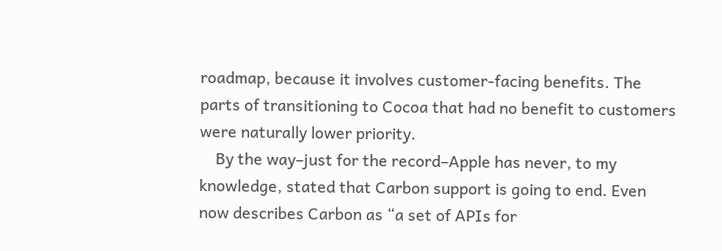roadmap, because it involves customer-facing benefits. The parts of transitioning to Cocoa that had no benefit to customers were naturally lower priority.
    By the way–just for the record–Apple has never, to my knowledge, stated that Carbon support is going to end. Even now describes Carbon as “a set of APIs for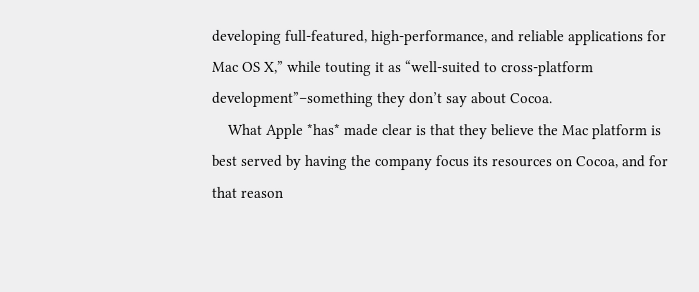developing full-featured, high-performance, and reliable applications for Mac OS X,” while touting it as “well-suited to cross-platform development”–something they don’t say about Cocoa.
    What Apple *has* made clear is that they believe the Mac platform is best served by having the company focus its resources on Cocoa, and for that reason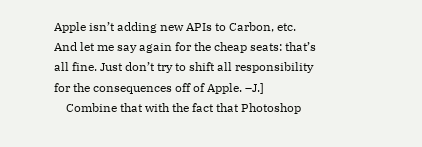Apple isn’t adding new APIs to Carbon, etc. And let me say again for the cheap seats: that’s all fine. Just don’t try to shift all responsibility for the consequences off of Apple. –J.]
    Combine that with the fact that Photoshop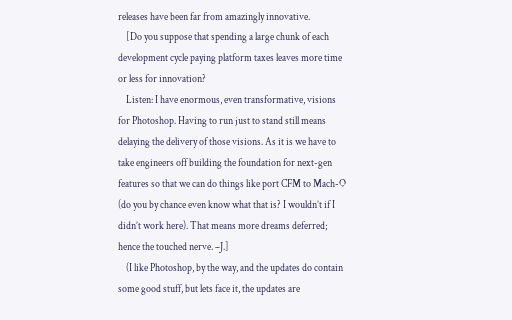releases have been far from amazingly innovative.
    [Do you suppose that spending a large chunk of each development cycle paying platform taxes leaves more time or less for innovation?
    Listen: I have enormous, even transformative, visions for Photoshop. Having to run just to stand still means delaying the delivery of those visions. As it is we have to take engineers off building the foundation for next-gen features so that we can do things like port CFM to Mach-O (do you by chance even know what that is? I wouldn’t if I didn’t work here). That means more dreams deferred; hence the touched nerve. –J.]
    (I like Photoshop, by the way, and the updates do contain some good stuff, but lets face it, the updates are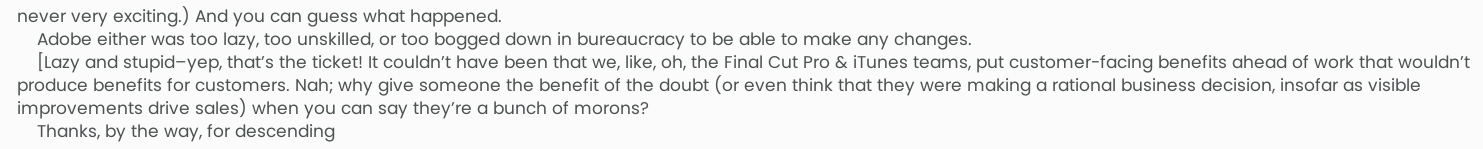never very exciting.) And you can guess what happened.
    Adobe either was too lazy, too unskilled, or too bogged down in bureaucracy to be able to make any changes.
    [Lazy and stupid–yep, that’s the ticket! It couldn’t have been that we, like, oh, the Final Cut Pro & iTunes teams, put customer-facing benefits ahead of work that wouldn’t produce benefits for customers. Nah; why give someone the benefit of the doubt (or even think that they were making a rational business decision, insofar as visible improvements drive sales) when you can say they’re a bunch of morons?
    Thanks, by the way, for descending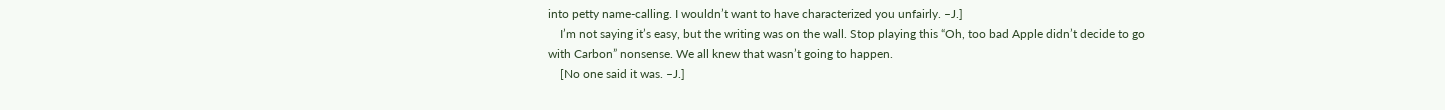into petty name-calling. I wouldn’t want to have characterized you unfairly. –J.]
    I’m not saying it’s easy, but the writing was on the wall. Stop playing this “Oh, too bad Apple didn’t decide to go with Carbon” nonsense. We all knew that wasn’t going to happen.
    [No one said it was. –J.]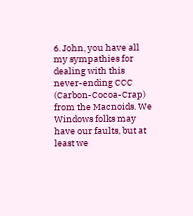6. John, you have all my sympathies for dealing with this never-ending CCC (Carbon-Cocoa-Crap) from the Macnoids. We Windows folks may have our faults, but at least we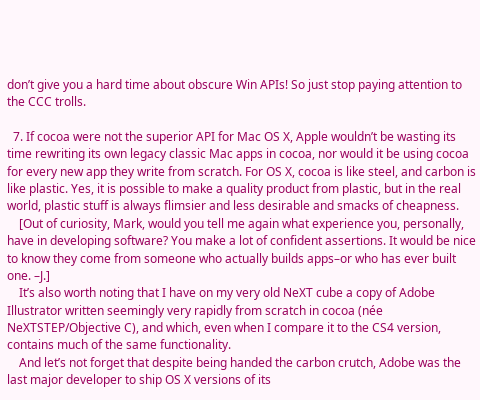don’t give you a hard time about obscure Win APIs! So just stop paying attention to the CCC trolls.

  7. If cocoa were not the superior API for Mac OS X, Apple wouldn’t be wasting its time rewriting its own legacy classic Mac apps in cocoa, nor would it be using cocoa for every new app they write from scratch. For OS X, cocoa is like steel, and carbon is like plastic. Yes, it is possible to make a quality product from plastic, but in the real world, plastic stuff is always flimsier and less desirable and smacks of cheapness.
    [Out of curiosity, Mark, would you tell me again what experience you, personally, have in developing software? You make a lot of confident assertions. It would be nice to know they come from someone who actually builds apps–or who has ever built one. –J.]
    It’s also worth noting that I have on my very old NeXT cube a copy of Adobe Illustrator written seemingly very rapidly from scratch in cocoa (née NeXTSTEP/Objective C), and which, even when I compare it to the CS4 version, contains much of the same functionality.
    And let’s not forget that despite being handed the carbon crutch, Adobe was the last major developer to ship OS X versions of its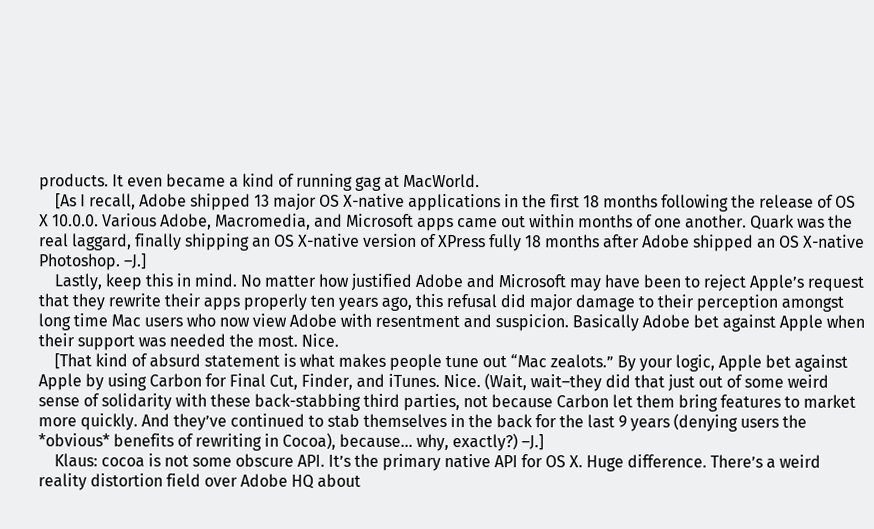products. It even became a kind of running gag at MacWorld.
    [As I recall, Adobe shipped 13 major OS X-native applications in the first 18 months following the release of OS X 10.0.0. Various Adobe, Macromedia, and Microsoft apps came out within months of one another. Quark was the real laggard, finally shipping an OS X-native version of XPress fully 18 months after Adobe shipped an OS X-native Photoshop. –J.]
    Lastly, keep this in mind. No matter how justified Adobe and Microsoft may have been to reject Apple’s request that they rewrite their apps properly ten years ago, this refusal did major damage to their perception amongst long time Mac users who now view Adobe with resentment and suspicion. Basically Adobe bet against Apple when their support was needed the most. Nice.
    [That kind of absurd statement is what makes people tune out “Mac zealots.” By your logic, Apple bet against Apple by using Carbon for Final Cut, Finder, and iTunes. Nice. (Wait, wait–they did that just out of some weird sense of solidarity with these back-stabbing third parties, not because Carbon let them bring features to market more quickly. And they’ve continued to stab themselves in the back for the last 9 years (denying users the *obvious* benefits of rewriting in Cocoa), because… why, exactly?) –J.]
    Klaus: cocoa is not some obscure API. It’s the primary native API for OS X. Huge difference. There’s a weird reality distortion field over Adobe HQ about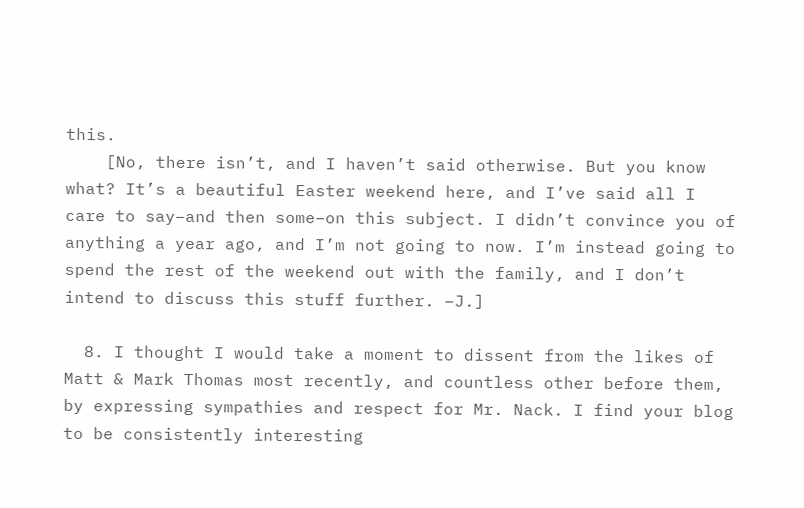this.
    [No, there isn’t, and I haven’t said otherwise. But you know what? It’s a beautiful Easter weekend here, and I’ve said all I care to say–and then some–on this subject. I didn’t convince you of anything a year ago, and I’m not going to now. I’m instead going to spend the rest of the weekend out with the family, and I don’t intend to discuss this stuff further. –J.]

  8. I thought I would take a moment to dissent from the likes of Matt & Mark Thomas most recently, and countless other before them, by expressing sympathies and respect for Mr. Nack. I find your blog to be consistently interesting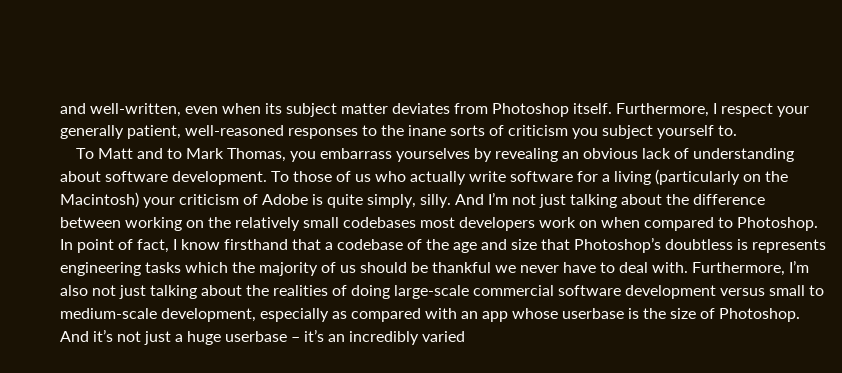and well-written, even when its subject matter deviates from Photoshop itself. Furthermore, I respect your generally patient, well-reasoned responses to the inane sorts of criticism you subject yourself to.
    To Matt and to Mark Thomas, you embarrass yourselves by revealing an obvious lack of understanding about software development. To those of us who actually write software for a living (particularly on the Macintosh) your criticism of Adobe is quite simply, silly. And I’m not just talking about the difference between working on the relatively small codebases most developers work on when compared to Photoshop. In point of fact, I know firsthand that a codebase of the age and size that Photoshop’s doubtless is represents engineering tasks which the majority of us should be thankful we never have to deal with. Furthermore, I’m also not just talking about the realities of doing large-scale commercial software development versus small to medium-scale development, especially as compared with an app whose userbase is the size of Photoshop. And it’s not just a huge userbase – it’s an incredibly varied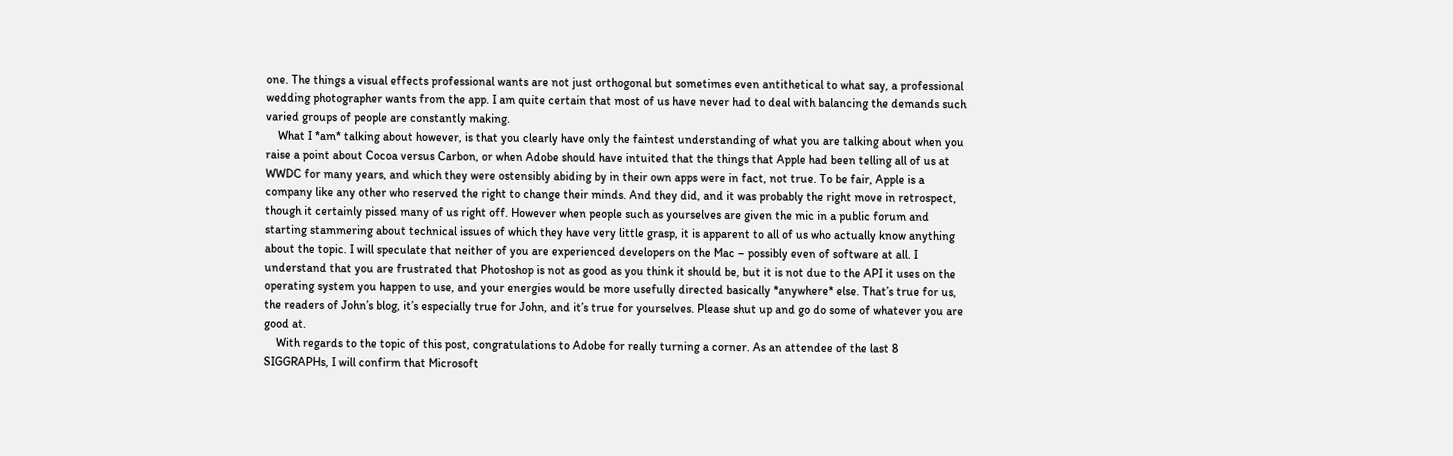one. The things a visual effects professional wants are not just orthogonal but sometimes even antithetical to what say, a professional wedding photographer wants from the app. I am quite certain that most of us have never had to deal with balancing the demands such varied groups of people are constantly making.
    What I *am* talking about however, is that you clearly have only the faintest understanding of what you are talking about when you raise a point about Cocoa versus Carbon, or when Adobe should have intuited that the things that Apple had been telling all of us at WWDC for many years, and which they were ostensibly abiding by in their own apps were in fact, not true. To be fair, Apple is a company like any other who reserved the right to change their minds. And they did, and it was probably the right move in retrospect, though it certainly pissed many of us right off. However when people such as yourselves are given the mic in a public forum and starting stammering about technical issues of which they have very little grasp, it is apparent to all of us who actually know anything about the topic. I will speculate that neither of you are experienced developers on the Mac – possibly even of software at all. I understand that you are frustrated that Photoshop is not as good as you think it should be, but it is not due to the API it uses on the operating system you happen to use, and your energies would be more usefully directed basically *anywhere* else. That’s true for us, the readers of John’s blog, it’s especially true for John, and it’s true for yourselves. Please shut up and go do some of whatever you are good at.
    With regards to the topic of this post, congratulations to Adobe for really turning a corner. As an attendee of the last 8 SIGGRAPHs, I will confirm that Microsoft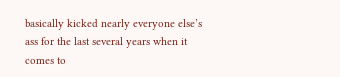basically kicked nearly everyone else’s ass for the last several years when it comes to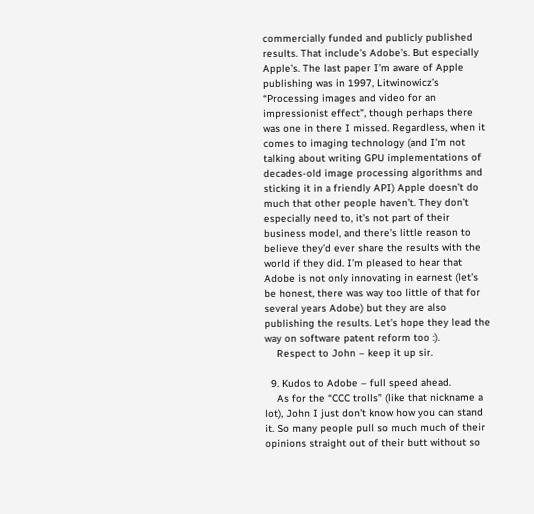commercially funded and publicly published results. That include’s Adobe’s. But especially Apple’s. The last paper I’m aware of Apple publishing was in 1997, Litwinowicz’s “Processing images and video for an impressionist effect”, though perhaps there was one in there I missed. Regardless, when it comes to imaging technology (and I’m not talking about writing GPU implementations of decades-old image processing algorithms and sticking it in a friendly API) Apple doesn’t do much that other people haven’t. They don’t especially need to, it’s not part of their business model, and there’s little reason to believe they’d ever share the results with the world if they did. I’m pleased to hear that Adobe is not only innovating in earnest (let’s be honest, there was way too little of that for several years Adobe) but they are also publishing the results. Let’s hope they lead the way on software patent reform too :).
    Respect to John – keep it up sir.

  9. Kudos to Adobe – full speed ahead.
    As for the “CCC trolls” (like that nickname a lot), John I just don’t know how you can stand it. So many people pull so much much of their opinions straight out of their butt without so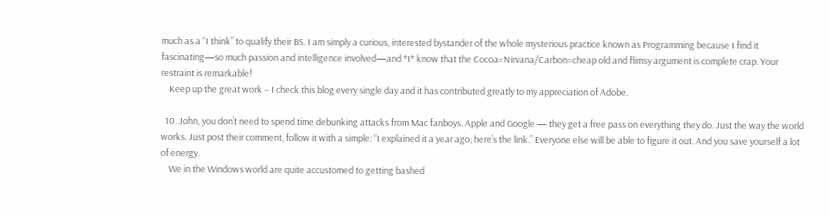much as a “I think” to qualify their BS. I am simply a curious, interested bystander of the whole mysterious practice known as Programming because I find it fascinating—so much passion and intelligence involved—and *I* know that the Cocoa=Nirvana/Carbon=cheap old and flimsy argument is complete crap. Your restraint is remarkable!
    Keep up the great work – I check this blog every single day and it has contributed greatly to my appreciation of Adobe.

  10. John, you don’t need to spend time debunking attacks from Mac fanboys. Apple and Google — they get a free pass on everything they do. Just the way the world works. Just post their comment, follow it with a simple: “I explained it a year ago; here’s the link.” Everyone else will be able to figure it out. And you save yourself a lot of energy.
    We in the Windows world are quite accustomed to getting bashed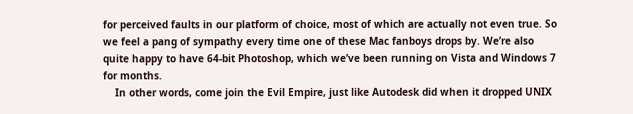for perceived faults in our platform of choice, most of which are actually not even true. So we feel a pang of sympathy every time one of these Mac fanboys drops by. We’re also quite happy to have 64-bit Photoshop, which we’ve been running on Vista and Windows 7 for months.
    In other words, come join the Evil Empire, just like Autodesk did when it dropped UNIX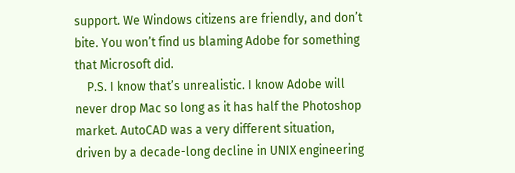support. We Windows citizens are friendly, and don’t bite. You won’t find us blaming Adobe for something that Microsoft did.
    P.S. I know that’s unrealistic. I know Adobe will never drop Mac so long as it has half the Photoshop market. AutoCAD was a very different situation, driven by a decade-long decline in UNIX engineering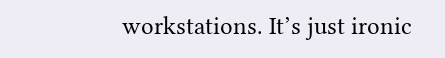workstations. It’s just ironic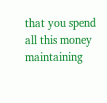that you spend all this money maintaining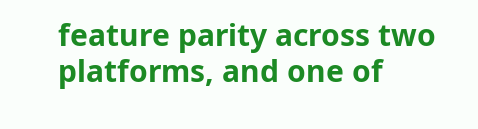feature parity across two platforms, and one of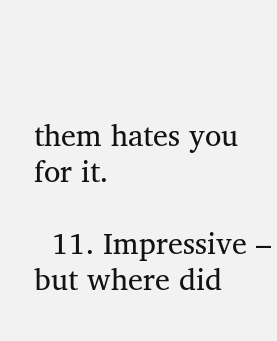them hates you for it.

  11. Impressive – but where did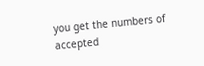you get the numbers of accepted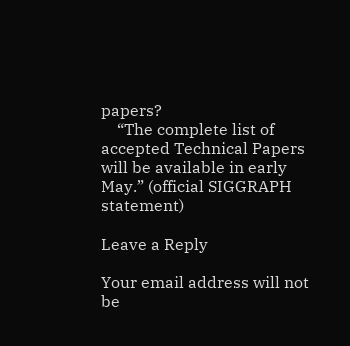papers?
    “The complete list of accepted Technical Papers will be available in early May.” (official SIGGRAPH statement)

Leave a Reply

Your email address will not be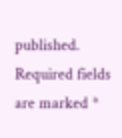published. Required fields are marked *